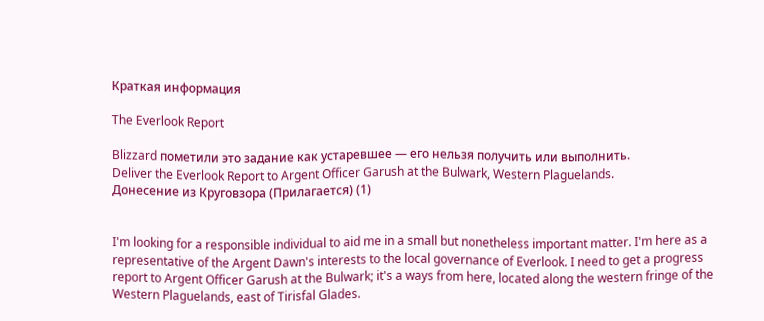Краткая информация

The Everlook Report

Blizzard пометили это задание как устаревшее — его нельзя получить или выполнить.
Deliver the Everlook Report to Argent Officer Garush at the Bulwark, Western Plaguelands.
Донесение из Круговзора (Прилагается) (1)


I'm looking for a responsible individual to aid me in a small but nonetheless important matter. I'm here as a representative of the Argent Dawn's interests to the local governance of Everlook. I need to get a progress report to Argent Officer Garush at the Bulwark; it's a ways from here, located along the western fringe of the Western Plaguelands, east of Tirisfal Glades.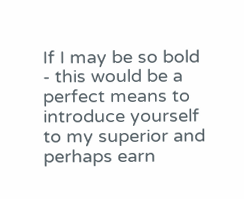If I may be so bold - this would be a perfect means to introduce yourself to my superior and perhaps earn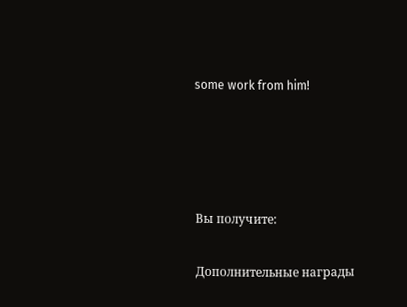some work from him!




Вы получите:

Дополнительные награды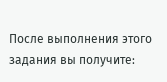После выполнения этого задания вы получите: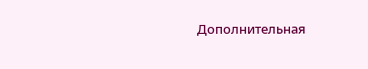Дополнительная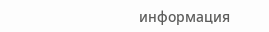информация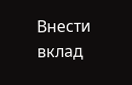Внести вклад